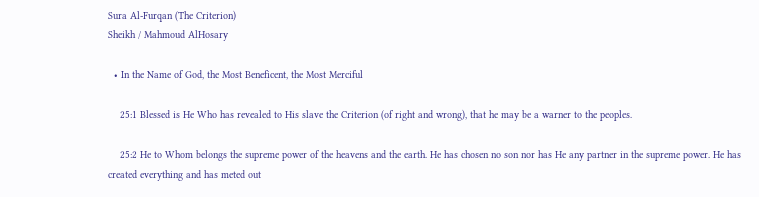Sura Al-Furqan (The Criterion)
Sheikh / Mahmoud AlHosary

  • In the Name of God, the Most Beneficent, the Most Merciful

    25:1 Blessed is He Who has revealed to His slave the Criterion (of right and wrong), that he may be a warner to the peoples.

    25:2 He to Whom belongs the supreme power of the heavens and the earth. He has chosen no son nor has He any partner in the supreme power. He has created everything and has meted out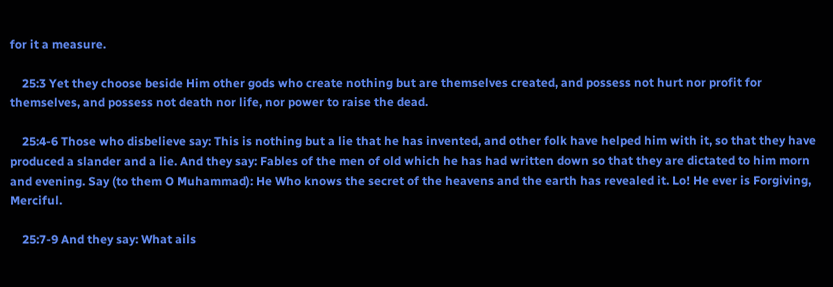for it a measure.

    25:3 Yet they choose beside Him other gods who create nothing but are themselves created, and possess not hurt nor profit for themselves, and possess not death nor life, nor power to raise the dead.

    25:4-6 Those who disbelieve say: This is nothing but a lie that he has invented, and other folk have helped him with it, so that they have produced a slander and a lie. And they say: Fables of the men of old which he has had written down so that they are dictated to him morn and evening. Say (to them O Muhammad): He Who knows the secret of the heavens and the earth has revealed it. Lo! He ever is Forgiving, Merciful.

    25:7-9 And they say: What ails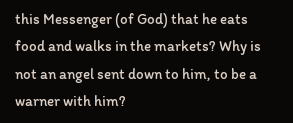this Messenger (of God) that he eats food and walks in the markets? Why is not an angel sent down to him, to be a warner with him?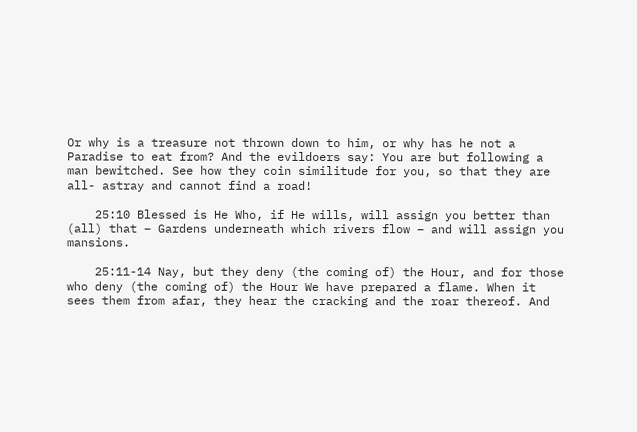Or why is a treasure not thrown down to him, or why has he not a Paradise to eat from? And the evildoers say: You are but following a man bewitched. See how they coin similitude for you, so that they are all- astray and cannot find a road!

    25:10 Blessed is He Who, if He wills, will assign you better than (all) that – Gardens underneath which rivers flow – and will assign you mansions.

    25:11-14 Nay, but they deny (the coming of) the Hour, and for those who deny (the coming of) the Hour We have prepared a flame. When it sees them from afar, they hear the cracking and the roar thereof. And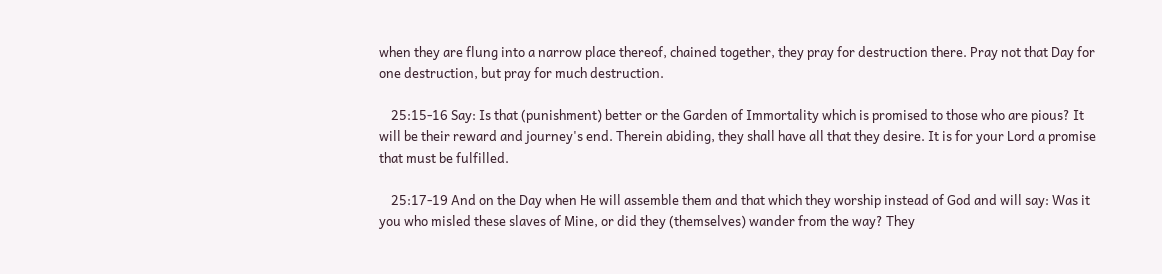when they are flung into a narrow place thereof, chained together, they pray for destruction there. Pray not that Day for one destruction, but pray for much destruction.

    25:15-16 Say: Is that (punishment) better or the Garden of Immortality which is promised to those who are pious? It will be their reward and journey's end. Therein abiding, they shall have all that they desire. It is for your Lord a promise that must be fulfilled.

    25:17-19 And on the Day when He will assemble them and that which they worship instead of God and will say: Was it you who misled these slaves of Mine, or did they (themselves) wander from the way? They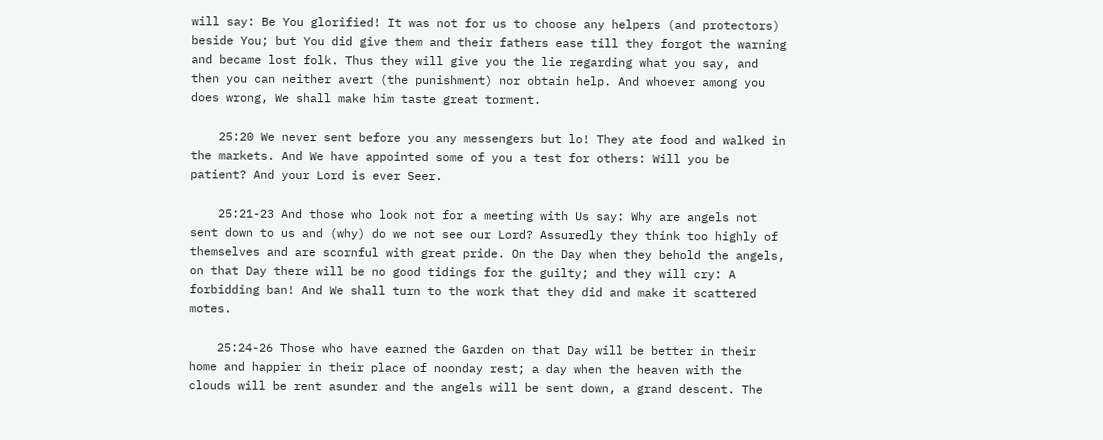will say: Be You glorified! It was not for us to choose any helpers (and protectors) beside You; but You did give them and their fathers ease till they forgot the warning and became lost folk. Thus they will give you the lie regarding what you say, and then you can neither avert (the punishment) nor obtain help. And whoever among you does wrong, We shall make him taste great torment.

    25:20 We never sent before you any messengers but lo! They ate food and walked in the markets. And We have appointed some of you a test for others: Will you be patient? And your Lord is ever Seer.

    25:21-23 And those who look not for a meeting with Us say: Why are angels not sent down to us and (why) do we not see our Lord? Assuredly they think too highly of themselves and are scornful with great pride. On the Day when they behold the angels, on that Day there will be no good tidings for the guilty; and they will cry: A forbidding ban! And We shall turn to the work that they did and make it scattered motes.

    25:24-26 Those who have earned the Garden on that Day will be better in their home and happier in their place of noonday rest; a day when the heaven with the clouds will be rent asunder and the angels will be sent down, a grand descent. The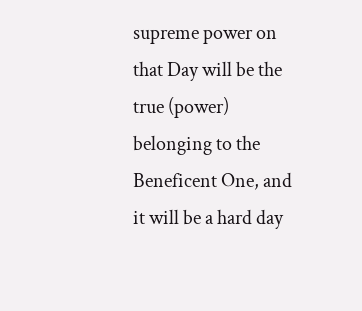supreme power on that Day will be the true (power) belonging to the Beneficent One, and it will be a hard day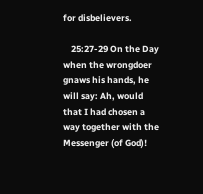for disbelievers.

    25:27-29 On the Day when the wrongdoer gnaws his hands, he will say: Ah, would that I had chosen a way together with the Messenger (of God)!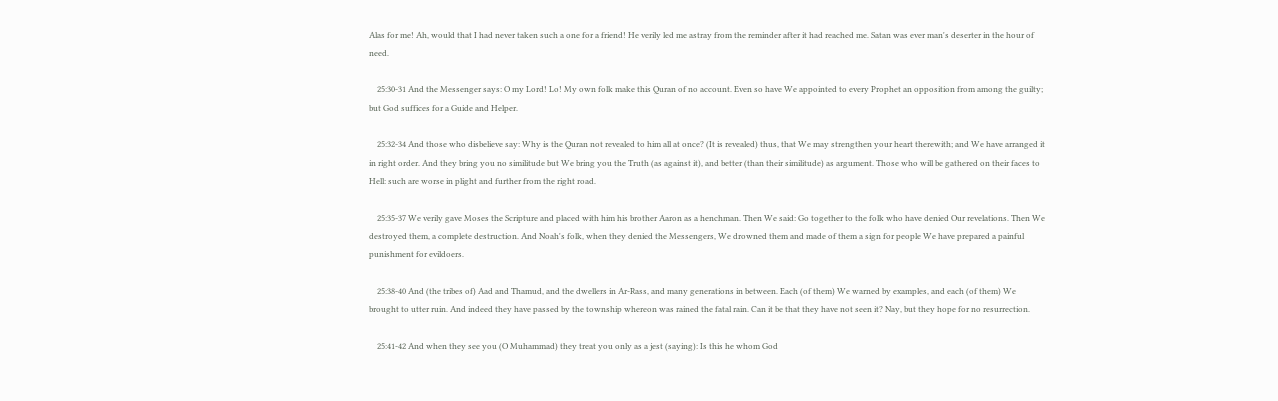Alas for me! Ah, would that I had never taken such a one for a friend! He verily led me astray from the reminder after it had reached me. Satan was ever man's deserter in the hour of need.

    25:30-31 And the Messenger says: O my Lord! Lo! My own folk make this Quran of no account. Even so have We appointed to every Prophet an opposition from among the guilty; but God suffices for a Guide and Helper.

    25:32-34 And those who disbelieve say: Why is the Quran not revealed to him all at once? (It is revealed) thus, that We may strengthen your heart therewith; and We have arranged it in right order. And they bring you no similitude but We bring you the Truth (as against it), and better (than their similitude) as argument. Those who will be gathered on their faces to Hell: such are worse in plight and further from the right road.

    25:35-37 We verily gave Moses the Scripture and placed with him his brother Aaron as a henchman. Then We said: Go together to the folk who have denied Our revelations. Then We destroyed them, a complete destruction. And Noah's folk, when they denied the Messengers, We drowned them and made of them a sign for people We have prepared a painful punishment for evildoers.

    25:38-40 And (the tribes of) Aad and Thamud, and the dwellers in Ar-Rass, and many generations in between. Each (of them) We warned by examples, and each (of them) We brought to utter ruin. And indeed they have passed by the township whereon was rained the fatal rain. Can it be that they have not seen it? Nay, but they hope for no resurrection.

    25:41-42 And when they see you (O Muhammad) they treat you only as a jest (saying): Is this he whom God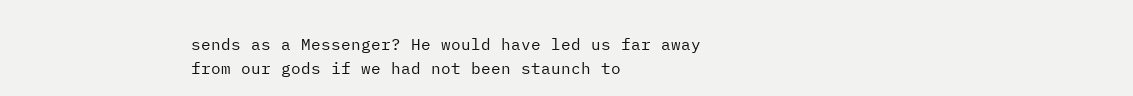sends as a Messenger? He would have led us far away from our gods if we had not been staunch to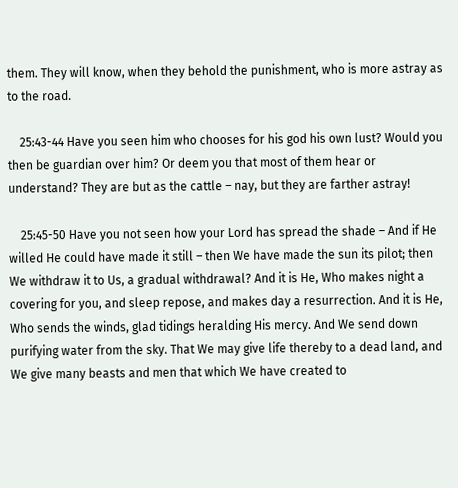them. They will know, when they behold the punishment, who is more astray as to the road.

    25:43-44 Have you seen him who chooses for his god his own lust? Would you then be guardian over him? Or deem you that most of them hear or understand? They are but as the cattle – nay, but they are farther astray!

    25:45-50 Have you not seen how your Lord has spread the shade – And if He willed He could have made it still – then We have made the sun its pilot; then We withdraw it to Us, a gradual withdrawal? And it is He, Who makes night a covering for you, and sleep repose, and makes day a resurrection. And it is He, Who sends the winds, glad tidings heralding His mercy. And We send down purifying water from the sky. That We may give life thereby to a dead land, and We give many beasts and men that which We have created to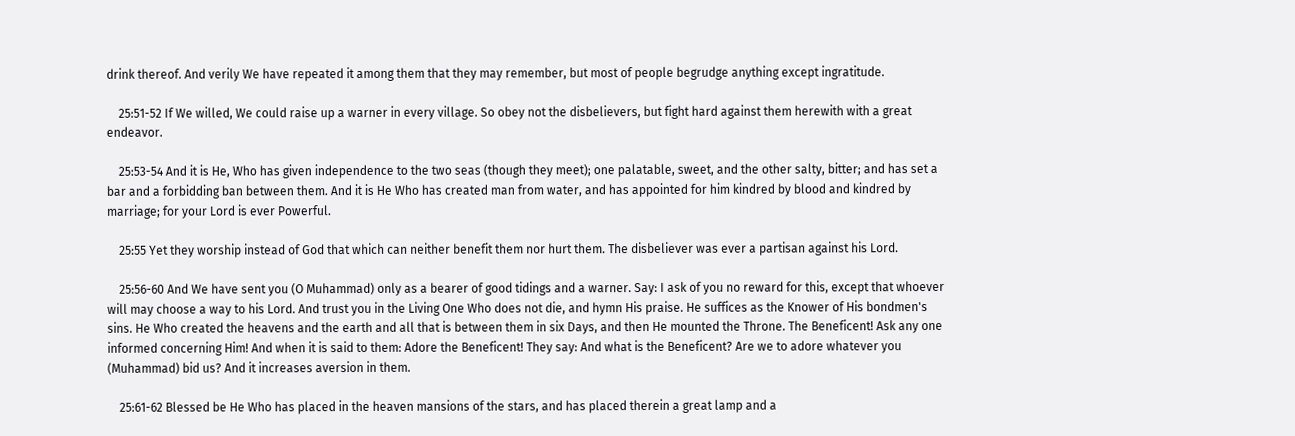drink thereof. And verily We have repeated it among them that they may remember, but most of people begrudge anything except ingratitude.

    25:51-52 If We willed, We could raise up a warner in every village. So obey not the disbelievers, but fight hard against them herewith with a great endeavor.

    25:53-54 And it is He, Who has given independence to the two seas (though they meet); one palatable, sweet, and the other salty, bitter; and has set a bar and a forbidding ban between them. And it is He Who has created man from water, and has appointed for him kindred by blood and kindred by marriage; for your Lord is ever Powerful.

    25:55 Yet they worship instead of God that which can neither benefit them nor hurt them. The disbeliever was ever a partisan against his Lord.

    25:56-60 And We have sent you (O Muhammad) only as a bearer of good tidings and a warner. Say: I ask of you no reward for this, except that whoever will may choose a way to his Lord. And trust you in the Living One Who does not die, and hymn His praise. He suffices as the Knower of His bondmen's sins. He Who created the heavens and the earth and all that is between them in six Days, and then He mounted the Throne. The Beneficent! Ask any one informed concerning Him! And when it is said to them: Adore the Beneficent! They say: And what is the Beneficent? Are we to adore whatever you (Muhammad) bid us? And it increases aversion in them.

    25:61-62 Blessed be He Who has placed in the heaven mansions of the stars, and has placed therein a great lamp and a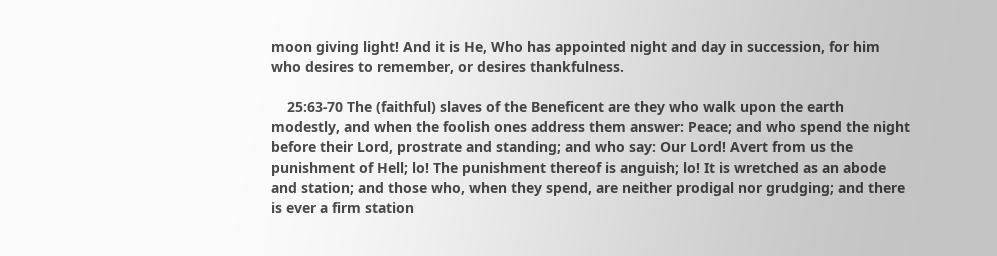moon giving light! And it is He, Who has appointed night and day in succession, for him who desires to remember, or desires thankfulness.

    25:63-70 The (faithful) slaves of the Beneficent are they who walk upon the earth modestly, and when the foolish ones address them answer: Peace; and who spend the night before their Lord, prostrate and standing; and who say: Our Lord! Avert from us the punishment of Hell; lo! The punishment thereof is anguish; lo! It is wretched as an abode and station; and those who, when they spend, are neither prodigal nor grudging; and there is ever a firm station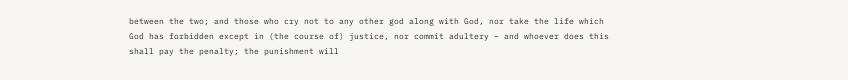between the two; and those who cry not to any other god along with God, nor take the life which God has forbidden except in (the course of) justice, nor commit adultery – and whoever does this shall pay the penalty; the punishment will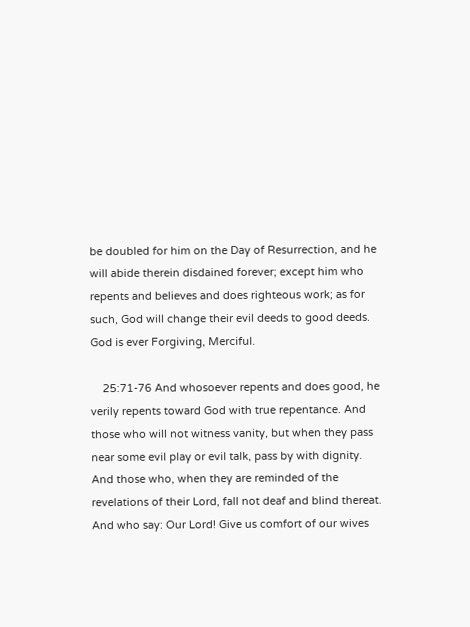be doubled for him on the Day of Resurrection, and he will abide therein disdained forever; except him who repents and believes and does righteous work; as for such, God will change their evil deeds to good deeds. God is ever Forgiving, Merciful.

    25:71-76 And whosoever repents and does good, he verily repents toward God with true repentance. And those who will not witness vanity, but when they pass near some evil play or evil talk, pass by with dignity. And those who, when they are reminded of the revelations of their Lord, fall not deaf and blind thereat. And who say: Our Lord! Give us comfort of our wives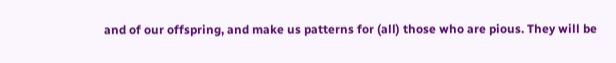and of our offspring, and make us patterns for (all) those who are pious. They will be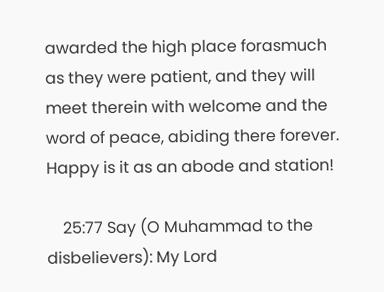awarded the high place forasmuch as they were patient, and they will meet therein with welcome and the word of peace, abiding there forever. Happy is it as an abode and station!

    25:77 Say (O Muhammad to the disbelievers): My Lord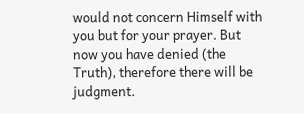would not concern Himself with you but for your prayer. But now you have denied (the Truth), therefore there will be judgment.